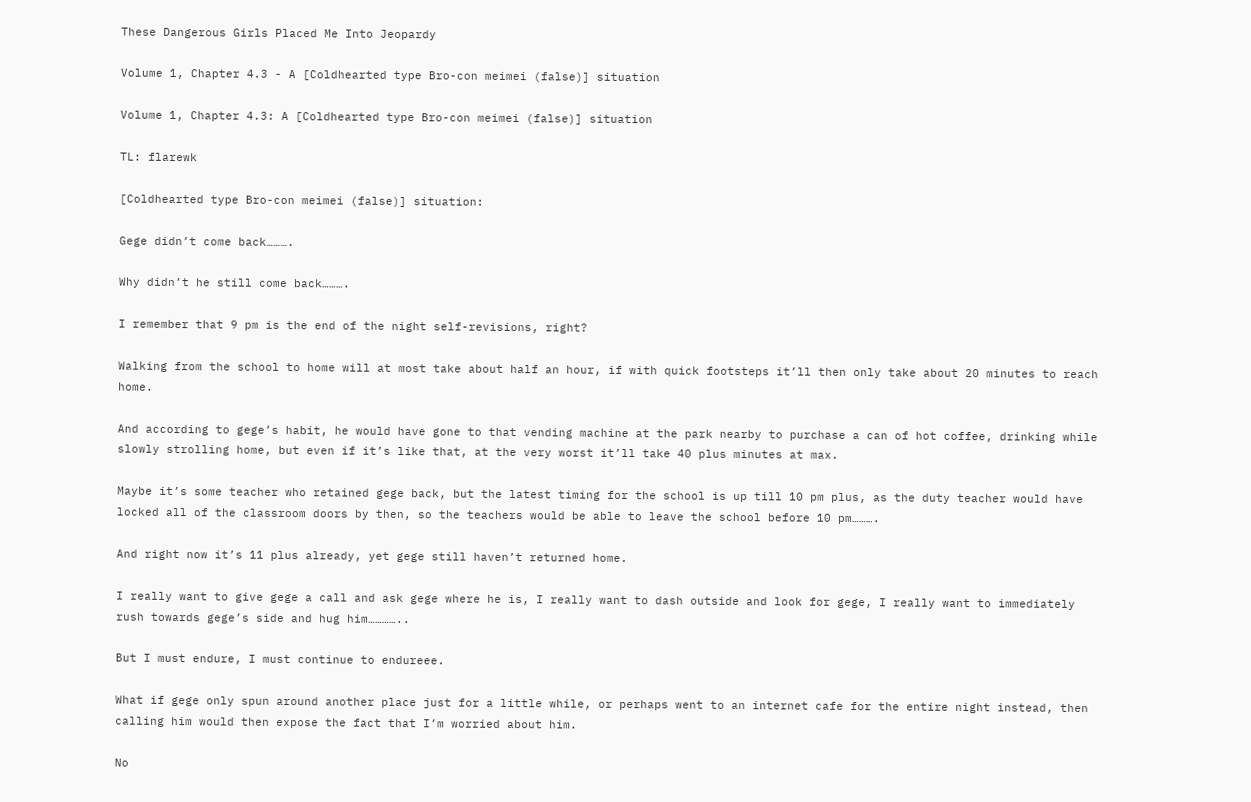These Dangerous Girls Placed Me Into Jeopardy

Volume 1, Chapter 4.3 - A [Coldhearted type Bro-con meimei (false)] situation

Volume 1, Chapter 4.3: A [Coldhearted type Bro-con meimei (false)] situation

TL: flarewk

[Coldhearted type Bro-con meimei (false)] situation:

Gege didn’t come back……….

Why didn’t he still come back……….

I remember that 9 pm is the end of the night self-revisions, right?

Walking from the school to home will at most take about half an hour, if with quick footsteps it’ll then only take about 20 minutes to reach home.

And according to gege’s habit, he would have gone to that vending machine at the park nearby to purchase a can of hot coffee, drinking while slowly strolling home, but even if it’s like that, at the very worst it’ll take 40 plus minutes at max.

Maybe it’s some teacher who retained gege back, but the latest timing for the school is up till 10 pm plus, as the duty teacher would have locked all of the classroom doors by then, so the teachers would be able to leave the school before 10 pm……….

And right now it’s 11 plus already, yet gege still haven’t returned home.

I really want to give gege a call and ask gege where he is, I really want to dash outside and look for gege, I really want to immediately rush towards gege’s side and hug him…………..

But I must endure, I must continue to endureee.

What if gege only spun around another place just for a little while, or perhaps went to an internet cafe for the entire night instead, then calling him would then expose the fact that I’m worried about him.

No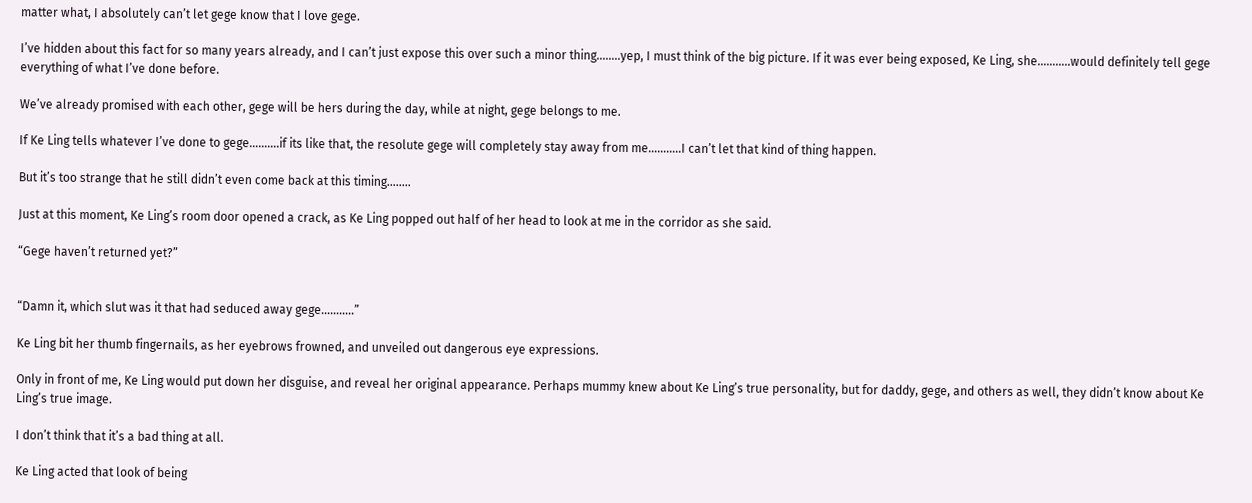matter what, I absolutely can’t let gege know that I love gege.

I’ve hidden about this fact for so many years already, and I can’t just expose this over such a minor thing……..yep, I must think of the big picture. If it was ever being exposed, Ke Ling, she………..would definitely tell gege everything of what I’ve done before.

We’ve already promised with each other, gege will be hers during the day, while at night, gege belongs to me.

If Ke Ling tells whatever I’ve done to gege……….if its like that, the resolute gege will completely stay away from me………..I can’t let that kind of thing happen.

But it’s too strange that he still didn’t even come back at this timing……..

Just at this moment, Ke Ling’s room door opened a crack, as Ke Ling popped out half of her head to look at me in the corridor as she said.

“Gege haven’t returned yet?”


“Damn it, which slut was it that had seduced away gege………..”

Ke Ling bit her thumb fingernails, as her eyebrows frowned, and unveiled out dangerous eye expressions.

Only in front of me, Ke Ling would put down her disguise, and reveal her original appearance. Perhaps mummy knew about Ke Ling’s true personality, but for daddy, gege, and others as well, they didn’t know about Ke Ling’s true image.

I don’t think that it’s a bad thing at all.

Ke Ling acted that look of being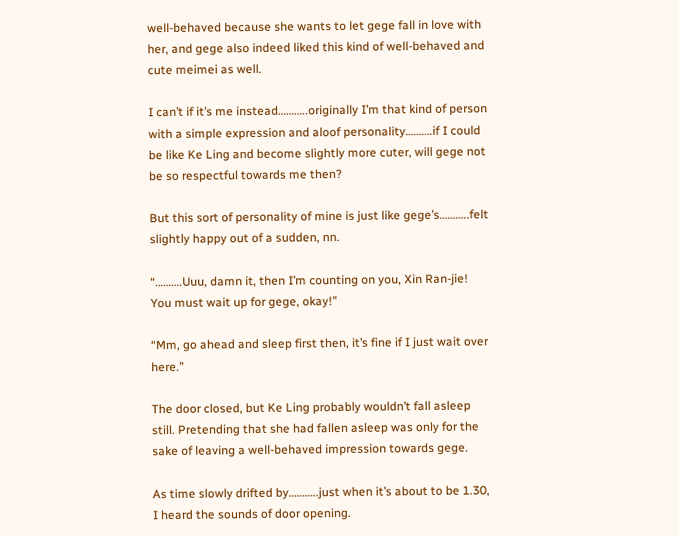well-behaved because she wants to let gege fall in love with her, and gege also indeed liked this kind of well-behaved and cute meimei as well.

I can’t if it’s me instead………..originally I’m that kind of person with a simple expression and aloof personality……….if I could be like Ke Ling and become slightly more cuter, will gege not be so respectful towards me then?

But this sort of personality of mine is just like gege’s………..felt slightly happy out of a sudden, nn.

“……….Uuu, damn it, then I’m counting on you, Xin Ran-jie! You must wait up for gege, okay!”

“Mm, go ahead and sleep first then, it’s fine if I just wait over here.”

The door closed, but Ke Ling probably wouldn’t fall asleep still. Pretending that she had fallen asleep was only for the sake of leaving a well-behaved impression towards gege.

As time slowly drifted by………..just when it’s about to be 1.30, I heard the sounds of door opening.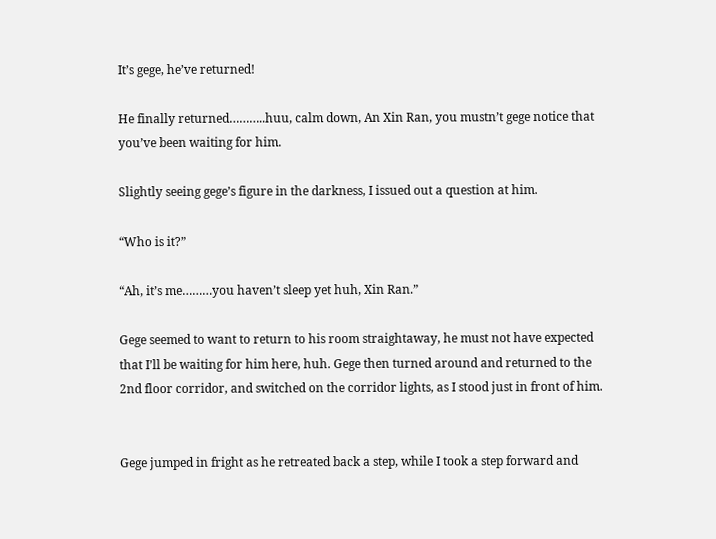It’s gege, he’ve returned!

He finally returned………..huu, calm down, An Xin Ran, you mustn’t gege notice that you’ve been waiting for him.

Slightly seeing gege’s figure in the darkness, I issued out a question at him.

“Who is it?”

“Ah, it’s me………you haven’t sleep yet huh, Xin Ran.”

Gege seemed to want to return to his room straightaway, he must not have expected that I’ll be waiting for him here, huh. Gege then turned around and returned to the 2nd floor corridor, and switched on the corridor lights, as I stood just in front of him.


Gege jumped in fright as he retreated back a step, while I took a step forward and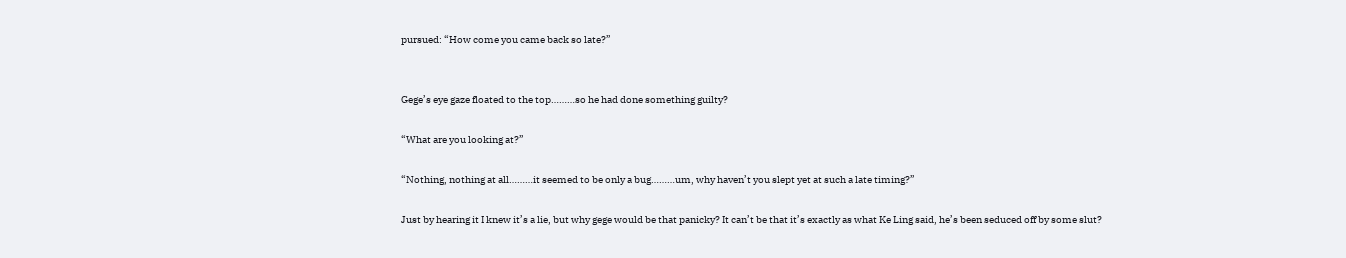pursued: “How come you came back so late?”


Gege’s eye gaze floated to the top………so he had done something guilty?

“What are you looking at?”

“Nothing, nothing at all………it seemed to be only a bug………um, why haven’t you slept yet at such a late timing?”

Just by hearing it I knew it’s a lie, but why gege would be that panicky? It can’t be that it’s exactly as what Ke Ling said, he’s been seduced off by some slut?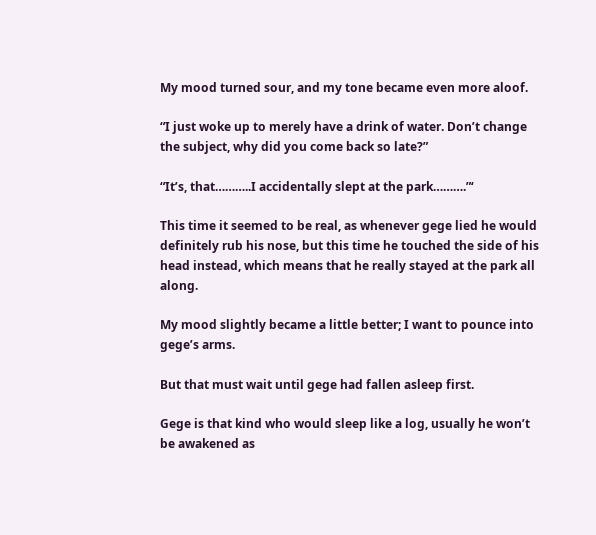My mood turned sour, and my tone became even more aloof.

“I just woke up to merely have a drink of water. Don’t change the subject, why did you come back so late?”

“It’s, that………..I accidentally slept at the park……….”‘

This time it seemed to be real, as whenever gege lied he would definitely rub his nose, but this time he touched the side of his head instead, which means that he really stayed at the park all along.

My mood slightly became a little better; I want to pounce into gege’s arms.

But that must wait until gege had fallen asleep first.

Gege is that kind who would sleep like a log, usually he won’t be awakened as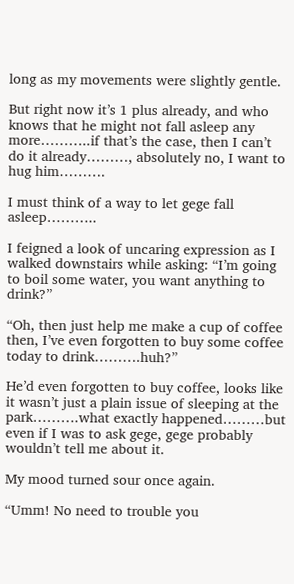long as my movements were slightly gentle.

But right now it’s 1 plus already, and who knows that he might not fall asleep any more………..if that’s the case, then I can’t do it already………, absolutely no, I want to hug him……….

I must think of a way to let gege fall asleep………..

I feigned a look of uncaring expression as I walked downstairs while asking: “I’m going to boil some water, you want anything to drink?”

“Oh, then just help me make a cup of coffee then, I’ve even forgotten to buy some coffee today to drink……….huh?”

He’d even forgotten to buy coffee, looks like it wasn’t just a plain issue of sleeping at the park……….what exactly happened………but even if I was to ask gege, gege probably wouldn’t tell me about it.

My mood turned sour once again.

“Umm! No need to trouble you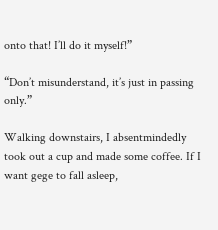onto that! I’ll do it myself!”

“Don’t misunderstand, it’s just in passing only.”

Walking downstairs, I absentmindedly took out a cup and made some coffee. If I want gege to fall asleep,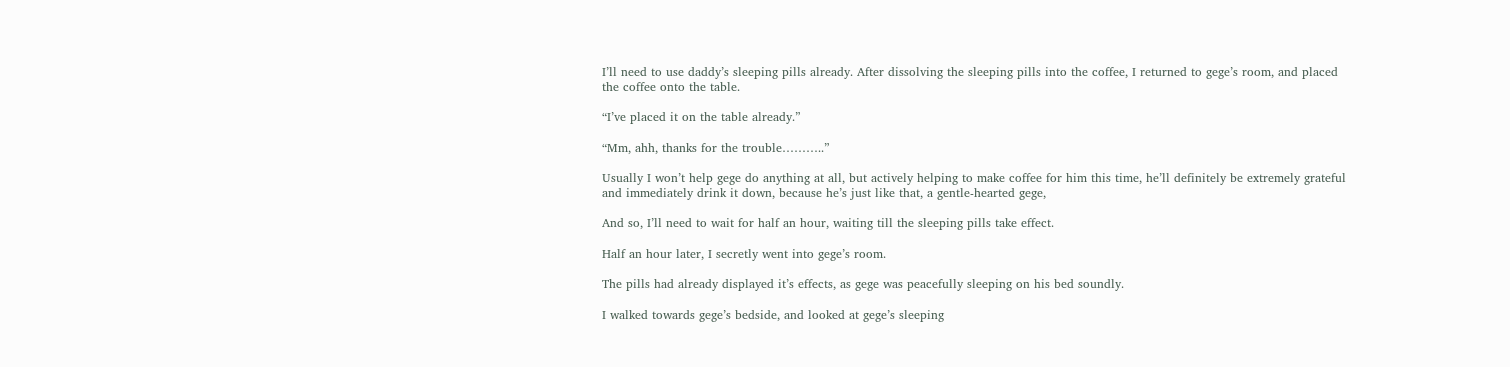I’ll need to use daddy’s sleeping pills already. After dissolving the sleeping pills into the coffee, I returned to gege’s room, and placed the coffee onto the table.

“I’ve placed it on the table already.”

“Mm, ahh, thanks for the trouble………..”

Usually I won’t help gege do anything at all, but actively helping to make coffee for him this time, he’ll definitely be extremely grateful and immediately drink it down, because he’s just like that, a gentle-hearted gege,

And so, I’ll need to wait for half an hour, waiting till the sleeping pills take effect.

Half an hour later, I secretly went into gege’s room.

The pills had already displayed it’s effects, as gege was peacefully sleeping on his bed soundly.

I walked towards gege’s bedside, and looked at gege’s sleeping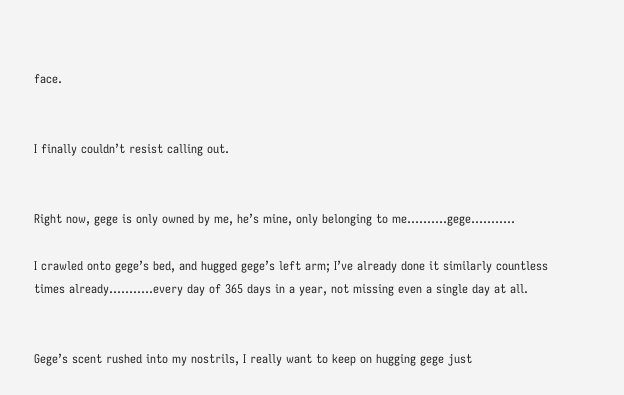face.


I finally couldn’t resist calling out.


Right now, gege is only owned by me, he’s mine, only belonging to me……….gege………..

I crawled onto gege’s bed, and hugged gege’s left arm; I’ve already done it similarly countless times already………..every day of 365 days in a year, not missing even a single day at all.


Gege’s scent rushed into my nostrils, I really want to keep on hugging gege just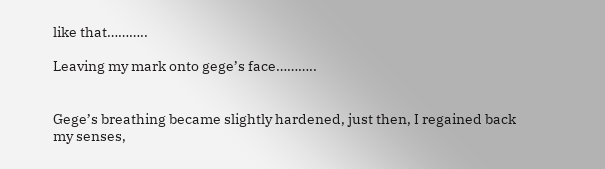like that………..

Leaving my mark onto gege’s face………..


Gege’s breathing became slightly hardened, just then, I regained back my senses,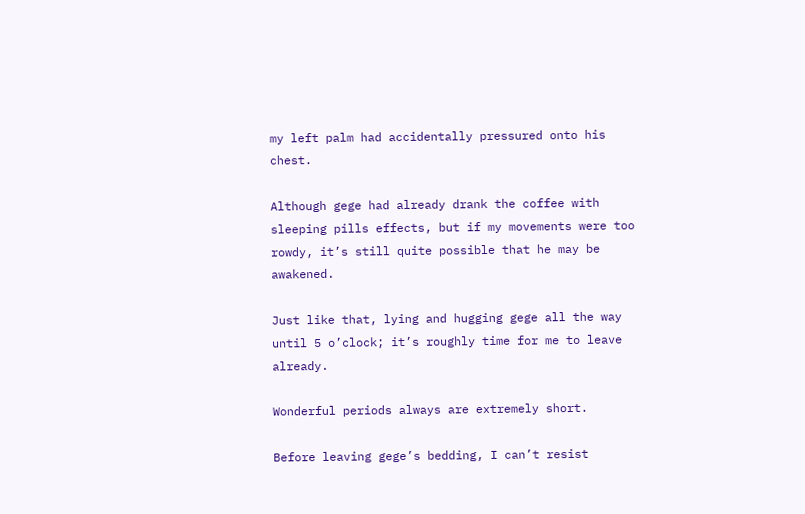my left palm had accidentally pressured onto his chest.

Although gege had already drank the coffee with sleeping pills effects, but if my movements were too rowdy, it’s still quite possible that he may be awakened.

Just like that, lying and hugging gege all the way until 5 o’clock; it’s roughly time for me to leave already.

Wonderful periods always are extremely short.

Before leaving gege’s bedding, I can’t resist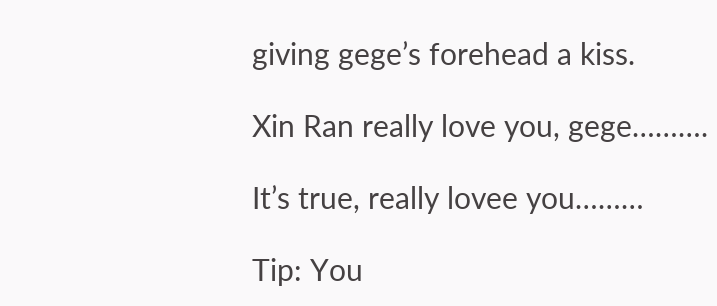giving gege’s forehead a kiss.

Xin Ran really love you, gege……….

It’s true, really lovee you………

Tip: You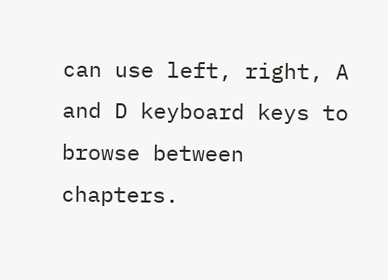can use left, right, A and D keyboard keys to browse between chapters.